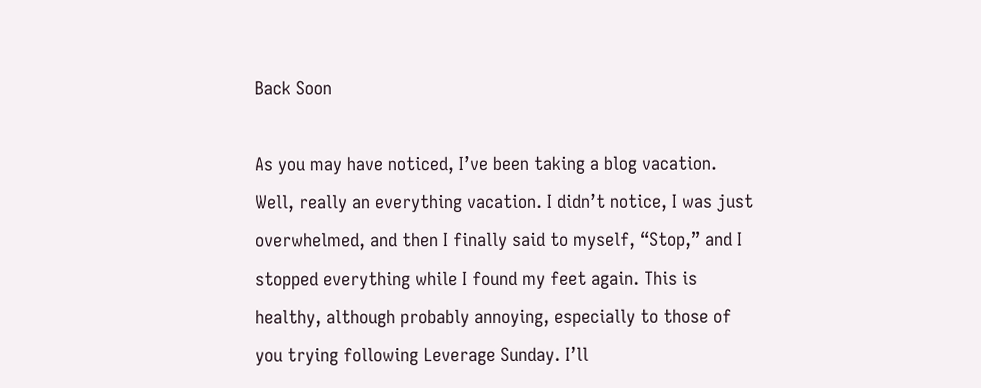Back Soon

As you may have noticed, I’ve been taking a blog vacation. Well, really an everything vacation. I didn’t notice, I was just overwhelmed, and then I finally said to myself, “Stop,” and I stopped everything while I found my feet again. This is healthy, although probably annoying, especially to those of you trying following Leverage Sunday. I’ll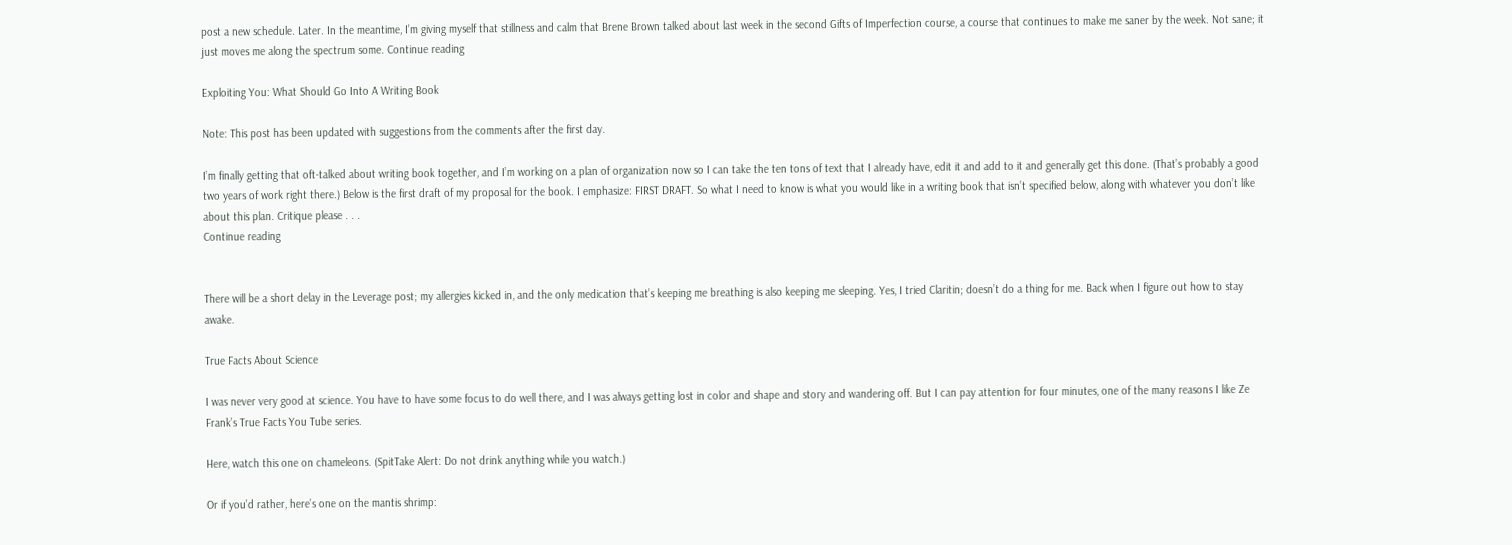post a new schedule. Later. In the meantime, I’m giving myself that stillness and calm that Brene Brown talked about last week in the second Gifts of Imperfection course, a course that continues to make me saner by the week. Not sane; it just moves me along the spectrum some. Continue reading

Exploiting You: What Should Go Into A Writing Book

Note: This post has been updated with suggestions from the comments after the first day.

I’m finally getting that oft-talked about writing book together, and I’m working on a plan of organization now so I can take the ten tons of text that I already have, edit it and add to it and generally get this done. (That’s probably a good two years of work right there.) Below is the first draft of my proposal for the book. I emphasize: FIRST DRAFT. So what I need to know is what you would like in a writing book that isn’t specified below, along with whatever you don’t like about this plan. Critique please . . .
Continue reading


There will be a short delay in the Leverage post; my allergies kicked in, and the only medication that’s keeping me breathing is also keeping me sleeping. Yes, I tried Claritin; doesn’t do a thing for me. Back when I figure out how to stay awake.

True Facts About Science

I was never very good at science. You have to have some focus to do well there, and I was always getting lost in color and shape and story and wandering off. But I can pay attention for four minutes, one of the many reasons I like Ze Frank’s True Facts You Tube series.

Here, watch this one on chameleons. (SpitTake Alert: Do not drink anything while you watch.)

Or if you’d rather, here’s one on the mantis shrimp: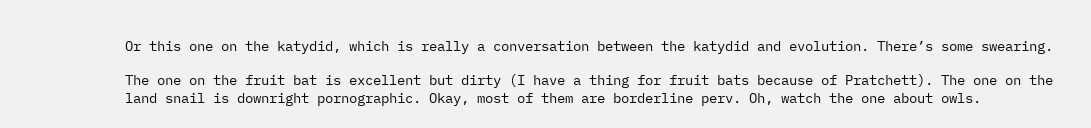Or this one on the katydid, which is really a conversation between the katydid and evolution. There’s some swearing.

The one on the fruit bat is excellent but dirty (I have a thing for fruit bats because of Pratchett). The one on the land snail is downright pornographic. Okay, most of them are borderline perv. Oh, watch the one about owls.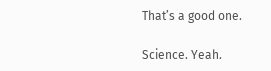That’s a good one.

Science. Yeah.